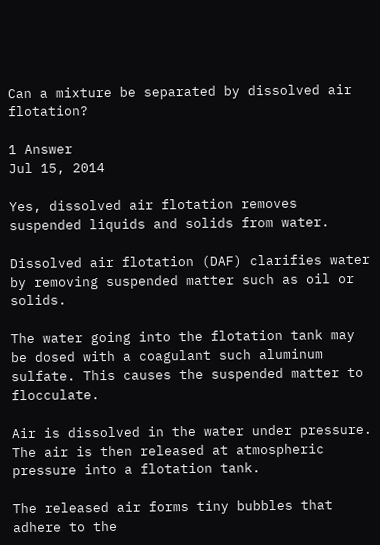Can a mixture be separated by dissolved air flotation?

1 Answer
Jul 15, 2014

Yes, dissolved air flotation removes suspended liquids and solids from water.

Dissolved air flotation (DAF) clarifies water by removing suspended matter such as oil or solids.

The water going into the flotation tank may be dosed with a coagulant such aluminum sulfate. This causes the suspended matter to flocculate.

Air is dissolved in the water under pressure. The air is then released at atmospheric pressure into a flotation tank.

The released air forms tiny bubbles that adhere to the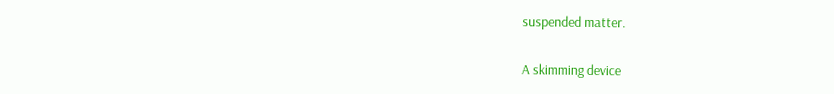suspended matter.

A skimming device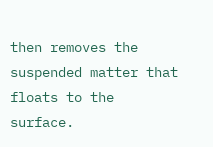then removes the suspended matter that floats to the surface.